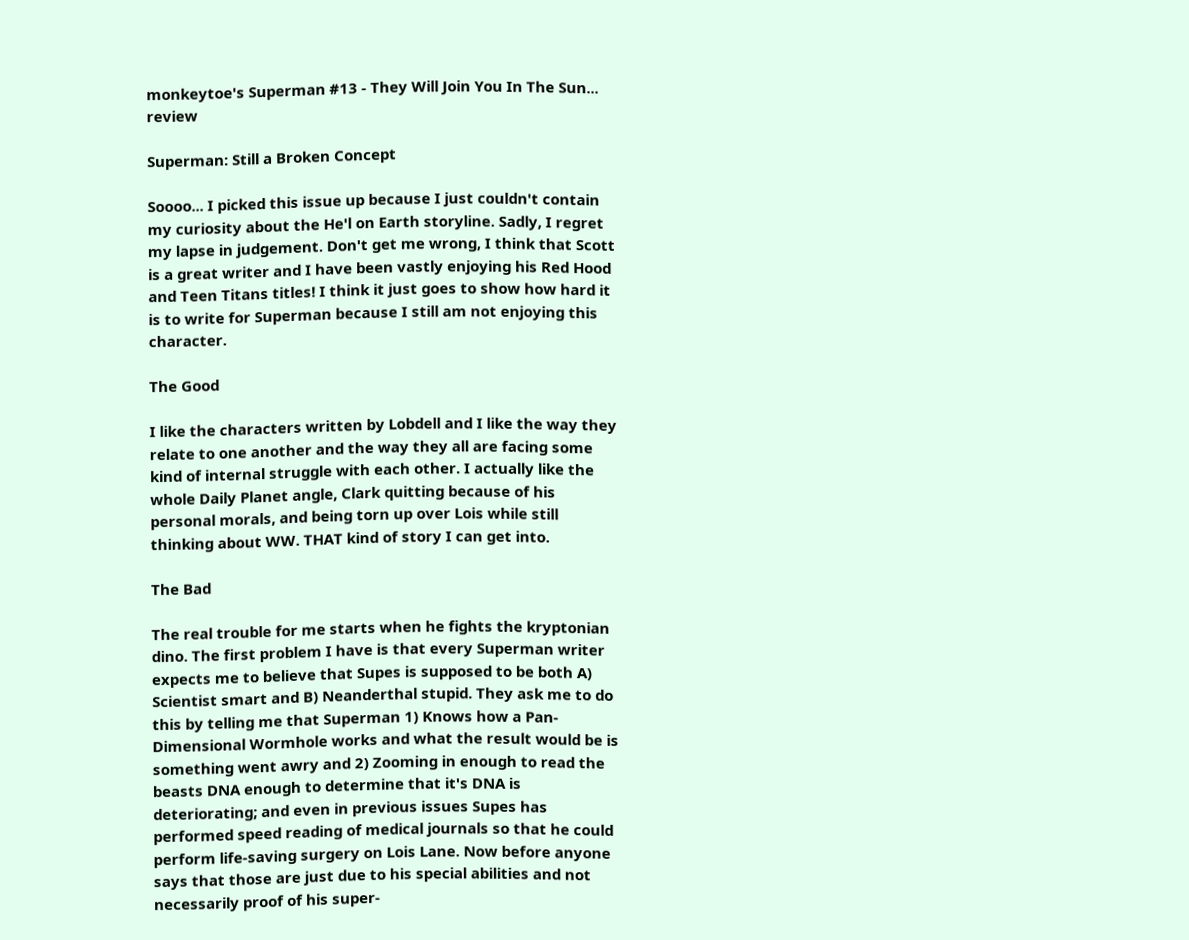monkeytoe's Superman #13 - They Will Join You In The Sun... review

Superman: Still a Broken Concept

Soooo... I picked this issue up because I just couldn't contain my curiosity about the He'l on Earth storyline. Sadly, I regret my lapse in judgement. Don't get me wrong, I think that Scott is a great writer and I have been vastly enjoying his Red Hood and Teen Titans titles! I think it just goes to show how hard it is to write for Superman because I still am not enjoying this character.

The Good

I like the characters written by Lobdell and I like the way they relate to one another and the way they all are facing some kind of internal struggle with each other. I actually like the whole Daily Planet angle, Clark quitting because of his personal morals, and being torn up over Lois while still thinking about WW. THAT kind of story I can get into.

The Bad

The real trouble for me starts when he fights the kryptonian dino. The first problem I have is that every Superman writer expects me to believe that Supes is supposed to be both A) Scientist smart and B) Neanderthal stupid. They ask me to do this by telling me that Superman 1) Knows how a Pan-Dimensional Wormhole works and what the result would be is something went awry and 2) Zooming in enough to read the beasts DNA enough to determine that it's DNA is deteriorating; and even in previous issues Supes has performed speed reading of medical journals so that he could perform life-saving surgery on Lois Lane. Now before anyone says that those are just due to his special abilities and not necessarily proof of his super-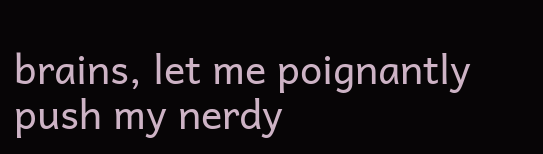brains, let me poignantly push my nerdy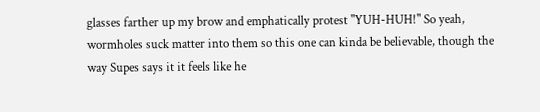glasses farther up my brow and emphatically protest "YUH-HUH!" So yeah, wormholes suck matter into them so this one can kinda be believable, though the way Supes says it it feels like he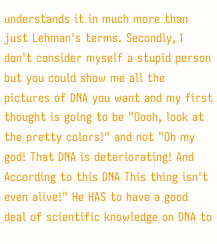understands it in much more than just Lehman's terms. Secondly, I don't consider myself a stupid person but you could show me all the pictures of DNA you want and my first thought is going to be "Oooh, look at the pretty colors!" and not "Oh my god! That DNA is deteriorating! And According to this DNA This thing isn't even alive!" He HAS to have a good deal of scientific knowledge on DNA to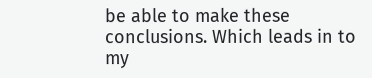be able to make these conclusions. Which leads in to my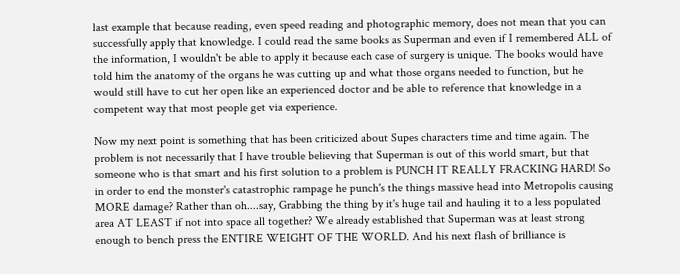last example that because reading, even speed reading and photographic memory, does not mean that you can successfully apply that knowledge. I could read the same books as Superman and even if I remembered ALL of the information, I wouldn't be able to apply it because each case of surgery is unique. The books would have told him the anatomy of the organs he was cutting up and what those organs needed to function, but he would still have to cut her open like an experienced doctor and be able to reference that knowledge in a competent way that most people get via experience.

Now my next point is something that has been criticized about Supes characters time and time again. The problem is not necessarily that I have trouble believing that Superman is out of this world smart, but that someone who is that smart and his first solution to a problem is PUNCH IT REALLY FRACKING HARD! So in order to end the monster's catastrophic rampage he punch's the things massive head into Metropolis causing MORE damage? Rather than oh....say, Grabbing the thing by it's huge tail and hauling it to a less populated area AT LEAST if not into space all together? We already established that Superman was at least strong enough to bench press the ENTIRE WEIGHT OF THE WORLD. And his next flash of brilliance is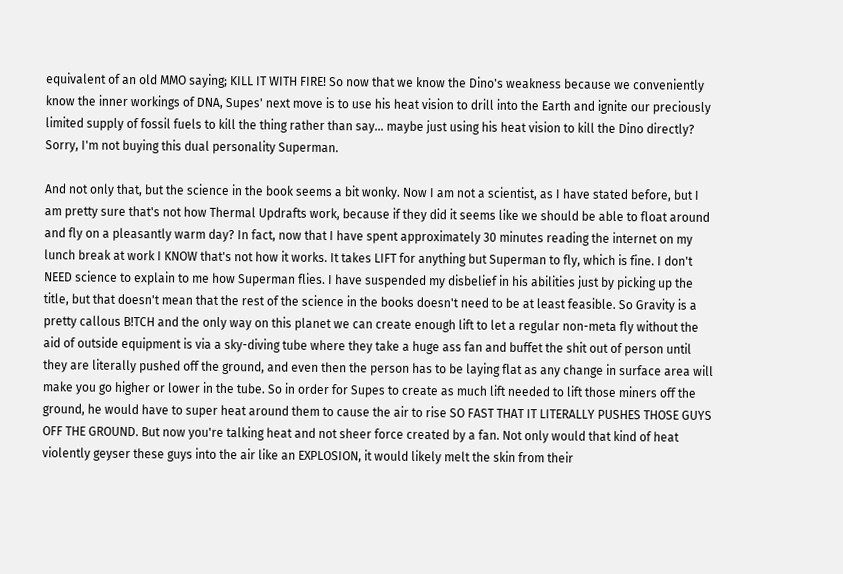equivalent of an old MMO saying; KILL IT WITH FIRE! So now that we know the Dino's weakness because we conveniently know the inner workings of DNA, Supes' next move is to use his heat vision to drill into the Earth and ignite our preciously limited supply of fossil fuels to kill the thing rather than say... maybe just using his heat vision to kill the Dino directly? Sorry, I'm not buying this dual personality Superman.

And not only that, but the science in the book seems a bit wonky. Now I am not a scientist, as I have stated before, but I am pretty sure that's not how Thermal Updrafts work, because if they did it seems like we should be able to float around and fly on a pleasantly warm day? In fact, now that I have spent approximately 30 minutes reading the internet on my lunch break at work I KNOW that's not how it works. It takes LIFT for anything but Superman to fly, which is fine. I don't NEED science to explain to me how Superman flies. I have suspended my disbelief in his abilities just by picking up the title, but that doesn't mean that the rest of the science in the books doesn't need to be at least feasible. So Gravity is a pretty callous B!TCH and the only way on this planet we can create enough lift to let a regular non-meta fly without the aid of outside equipment is via a sky-diving tube where they take a huge ass fan and buffet the shit out of person until they are literally pushed off the ground, and even then the person has to be laying flat as any change in surface area will make you go higher or lower in the tube. So in order for Supes to create as much lift needed to lift those miners off the ground, he would have to super heat around them to cause the air to rise SO FAST THAT IT LITERALLY PUSHES THOSE GUYS OFF THE GROUND. But now you're talking heat and not sheer force created by a fan. Not only would that kind of heat violently geyser these guys into the air like an EXPLOSION, it would likely melt the skin from their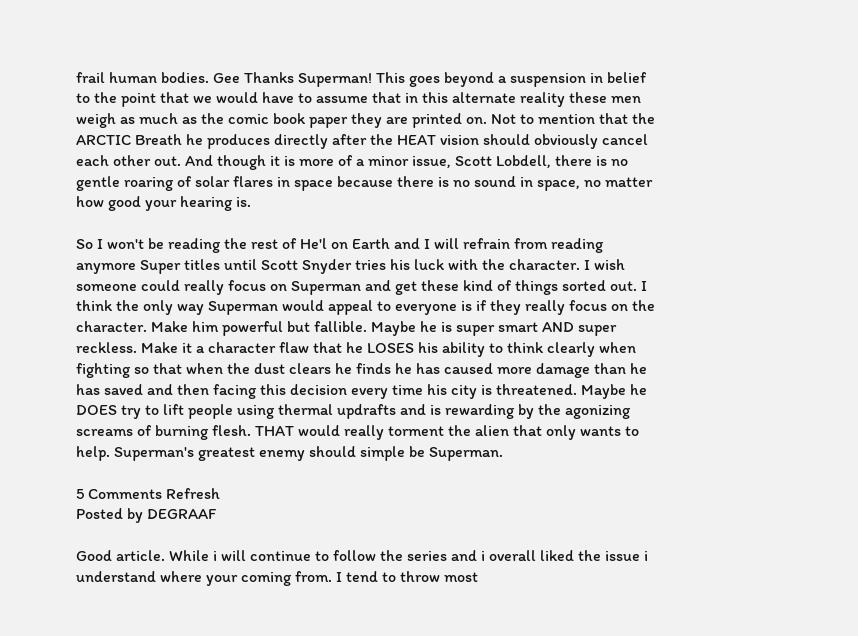frail human bodies. Gee Thanks Superman! This goes beyond a suspension in belief to the point that we would have to assume that in this alternate reality these men weigh as much as the comic book paper they are printed on. Not to mention that the ARCTIC Breath he produces directly after the HEAT vision should obviously cancel each other out. And though it is more of a minor issue, Scott Lobdell, there is no gentle roaring of solar flares in space because there is no sound in space, no matter how good your hearing is.

So I won't be reading the rest of He'l on Earth and I will refrain from reading anymore Super titles until Scott Snyder tries his luck with the character. I wish someone could really focus on Superman and get these kind of things sorted out. I think the only way Superman would appeal to everyone is if they really focus on the character. Make him powerful but fallible. Maybe he is super smart AND super reckless. Make it a character flaw that he LOSES his ability to think clearly when fighting so that when the dust clears he finds he has caused more damage than he has saved and then facing this decision every time his city is threatened. Maybe he DOES try to lift people using thermal updrafts and is rewarding by the agonizing screams of burning flesh. THAT would really torment the alien that only wants to help. Superman's greatest enemy should simple be Superman.

5 Comments Refresh
Posted by DEGRAAF

Good article. While i will continue to follow the series and i overall liked the issue i understand where your coming from. I tend to throw most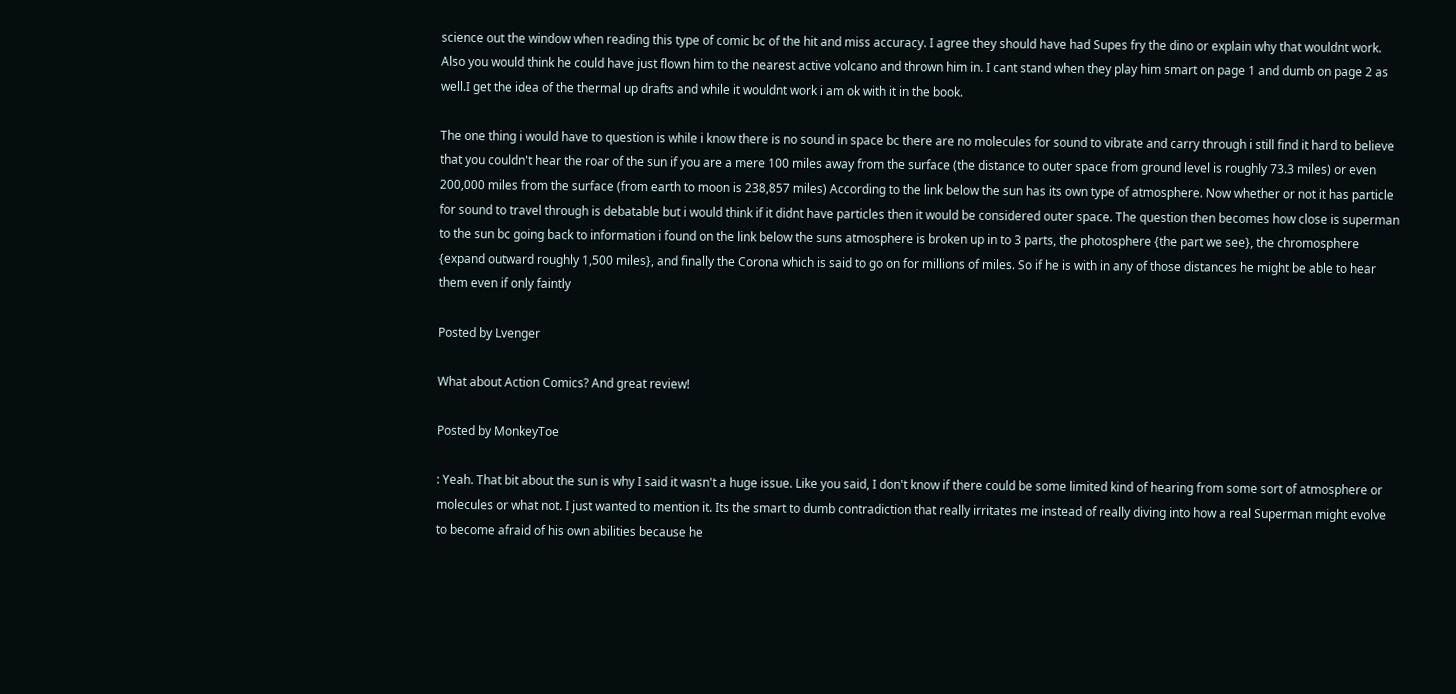science out the window when reading this type of comic bc of the hit and miss accuracy. I agree they should have had Supes fry the dino or explain why that wouldnt work. Also you would think he could have just flown him to the nearest active volcano and thrown him in. I cant stand when they play him smart on page 1 and dumb on page 2 as well.I get the idea of the thermal up drafts and while it wouldnt work i am ok with it in the book.

The one thing i would have to question is while i know there is no sound in space bc there are no molecules for sound to vibrate and carry through i still find it hard to believe that you couldn't hear the roar of the sun if you are a mere 100 miles away from the surface (the distance to outer space from ground level is roughly 73.3 miles) or even 200,000 miles from the surface (from earth to moon is 238,857 miles) According to the link below the sun has its own type of atmosphere. Now whether or not it has particle for sound to travel through is debatable but i would think if it didnt have particles then it would be considered outer space. The question then becomes how close is superman to the sun bc going back to information i found on the link below the suns atmosphere is broken up in to 3 parts, the photosphere {the part we see}, the chromosphere {expand outward roughly 1,500 miles}, and finally the Corona which is said to go on for millions of miles. So if he is with in any of those distances he might be able to hear them even if only faintly

Posted by Lvenger

What about Action Comics? And great review!

Posted by MonkeyToe

: Yeah. That bit about the sun is why I said it wasn't a huge issue. Like you said, I don't know if there could be some limited kind of hearing from some sort of atmosphere or molecules or what not. I just wanted to mention it. Its the smart to dumb contradiction that really irritates me instead of really diving into how a real Superman might evolve to become afraid of his own abilities because he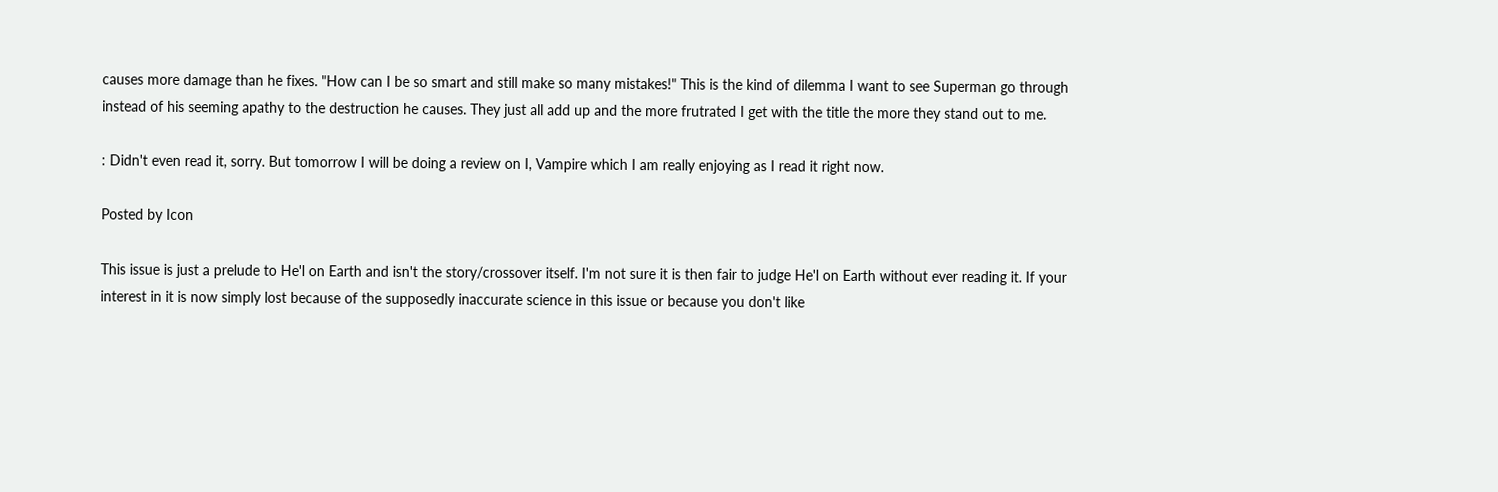causes more damage than he fixes. "How can I be so smart and still make so many mistakes!" This is the kind of dilemma I want to see Superman go through instead of his seeming apathy to the destruction he causes. They just all add up and the more frutrated I get with the title the more they stand out to me.

: Didn't even read it, sorry. But tomorrow I will be doing a review on I, Vampire which I am really enjoying as I read it right now.

Posted by Icon

This issue is just a prelude to He'l on Earth and isn't the story/crossover itself. I'm not sure it is then fair to judge He'l on Earth without ever reading it. If your interest in it is now simply lost because of the supposedly inaccurate science in this issue or because you don't like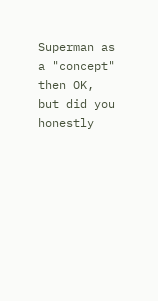Superman as a "concept" then OK, but did you honestly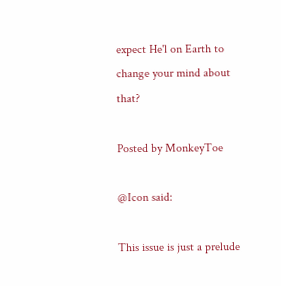expect He'l on Earth to change your mind about that?

Posted by MonkeyToe

@Icon said:

This issue is just a prelude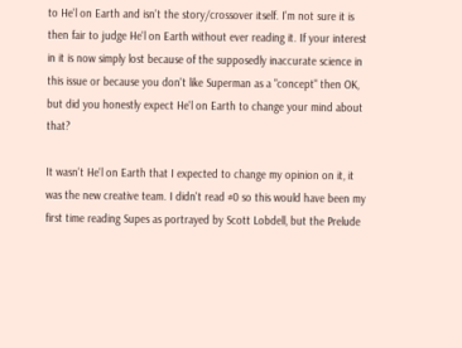to He'l on Earth and isn't the story/crossover itself. I'm not sure it is then fair to judge He'l on Earth without ever reading it. If your interest in it is now simply lost because of the supposedly inaccurate science in this issue or because you don't like Superman as a "concept" then OK, but did you honestly expect He'l on Earth to change your mind about that?

It wasn't He'l on Earth that I expected to change my opinion on it, it was the new creative team. I didn't read #0 so this would have been my first time reading Supes as portrayed by Scott Lobdell, but the Prelude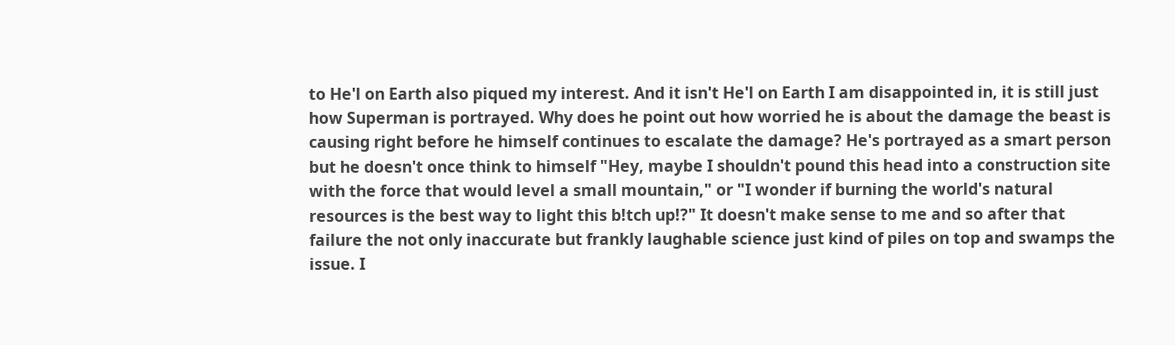to He'l on Earth also piqued my interest. And it isn't He'l on Earth I am disappointed in, it is still just how Superman is portrayed. Why does he point out how worried he is about the damage the beast is causing right before he himself continues to escalate the damage? He's portrayed as a smart person but he doesn't once think to himself "Hey, maybe I shouldn't pound this head into a construction site with the force that would level a small mountain," or "I wonder if burning the world's natural resources is the best way to light this b!tch up!?" It doesn't make sense to me and so after that failure the not only inaccurate but frankly laughable science just kind of piles on top and swamps the issue. I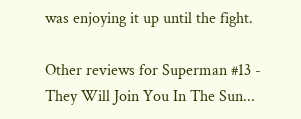was enjoying it up until the fight.

Other reviews for Superman #13 - They Will Join You In The Sun...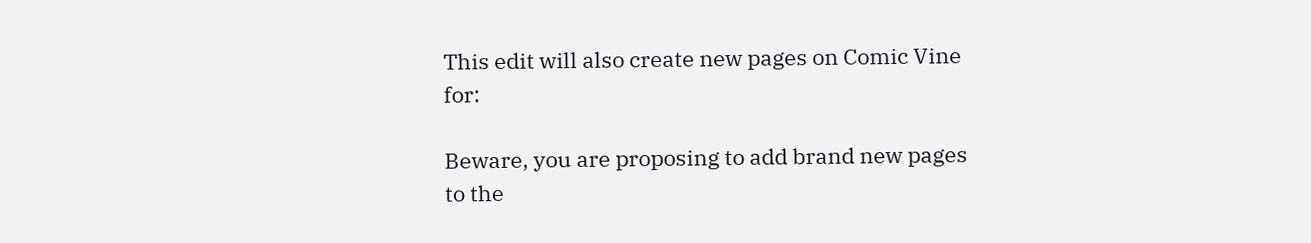This edit will also create new pages on Comic Vine for:

Beware, you are proposing to add brand new pages to the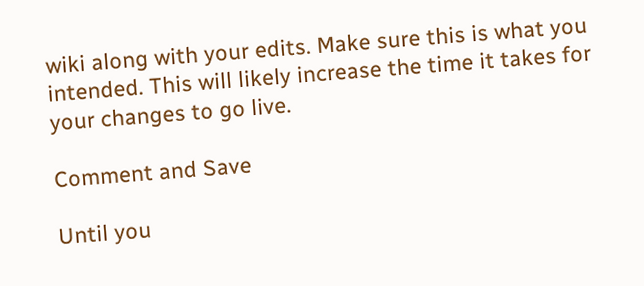wiki along with your edits. Make sure this is what you intended. This will likely increase the time it takes for your changes to go live.

Comment and Save

Until you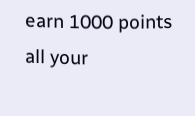earn 1000 points all your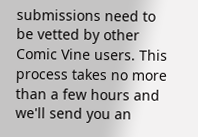submissions need to be vetted by other Comic Vine users. This process takes no more than a few hours and we'll send you an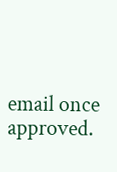email once approved.